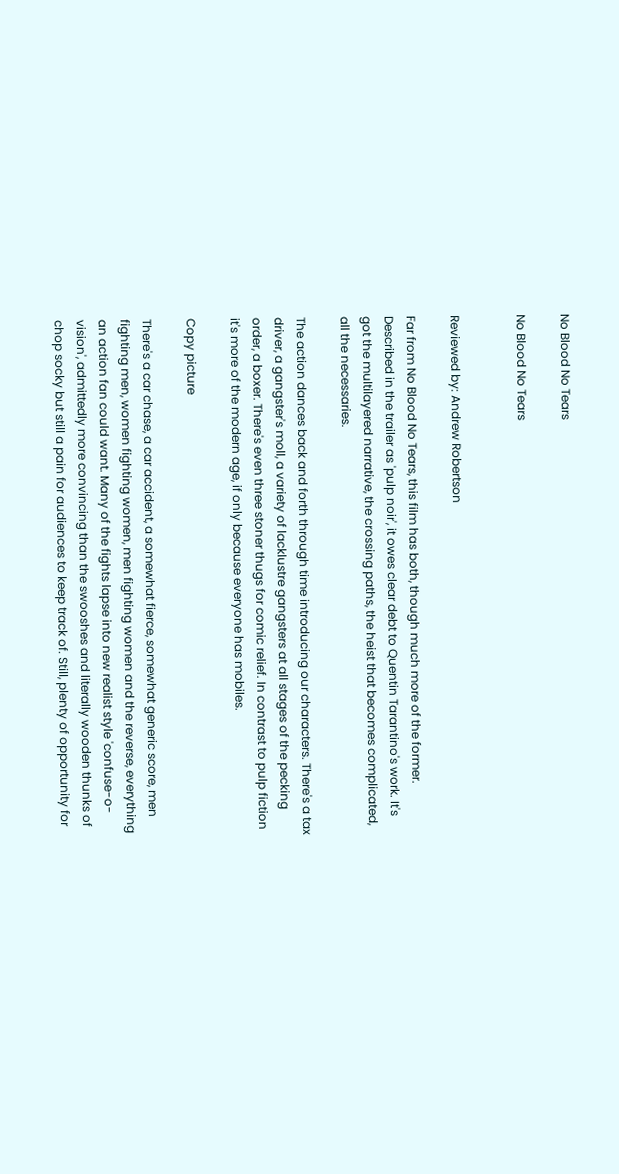No Blood No Tears

No Blood No Tears


Reviewed by: Andrew Robertson

Far from No Blood No Tears, this film has both, though much more of the former. Described in the trailer as 'pulp noir', it owes clear debt to Quentin Tarantino's work. It's got the multilayered narrative, the crossing paths, the heist that becomes complicated, all the necessaries.

The action dances back and forth through time introducing our characters. There's a tax driver, a gangster's moll, a variety of lacklustre gangsters at all stages of the pecking order, a boxer. There's even three stoner thugs for comic relief. In contrast to pulp fiction it's more of the modern age, if only because everyone has mobiles.

Copy picture

There's a car chase, a car accident, a somewhat fierce, somewhat generic score, men fighting men, women fighting women, men fighting women and the reverse, everything an action fan could want. Many of the fights lapse into new realist style 'confuse-o-vision', admittedly more convincing than the swooshes and literally wooden thunks of chop socky but still a pain for audiences to keep track of. Still, plenty of opportunity for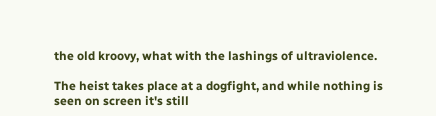the old kroovy, what with the lashings of ultraviolence.

The heist takes place at a dogfight, and while nothing is seen on screen it's still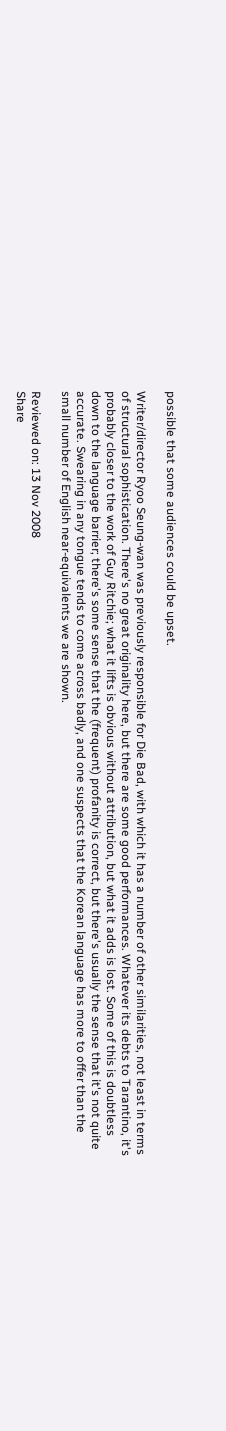possible that some audiences could be upset.

Writer/director Ryoo Seung-wan was previously responsible for Die Bad, with which it has a number of other similarities, not least in terms of structural sophistication. There's no great originality here, but there are some good performances. Whatever its debts to Tarantino, it's probably closer to the work of Guy Ritchie; what it lifts is obvious without attribution, but what it adds is lost. Some of this is doubtless down to the language barrier; there's some sense that the (frequent) profanity is correct, but there's usually the sense that it's not quite accurate. Swearing in any tongue tends to come across badly, and one suspects that the Korean language has more to offer than the small number of English near-equivalents we are shown.

Reviewed on: 13 Nov 2008
Share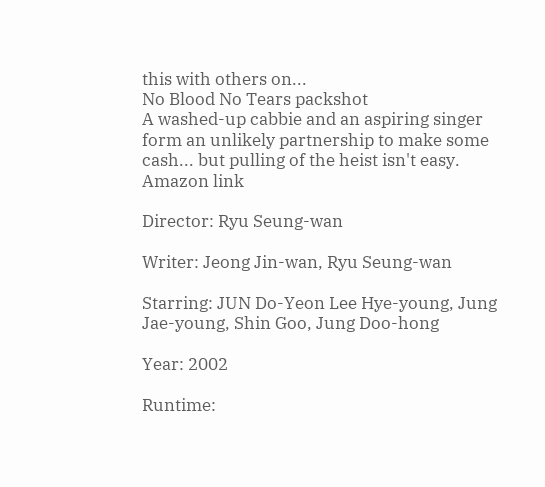this with others on...
No Blood No Tears packshot
A washed-up cabbie and an aspiring singer form an unlikely partnership to make some cash... but pulling of the heist isn't easy.
Amazon link

Director: Ryu Seung-wan

Writer: Jeong Jin-wan, Ryu Seung-wan

Starring: JUN Do-Yeon Lee Hye-young, Jung Jae-young, Shin Goo, Jung Doo-hong

Year: 2002

Runtime: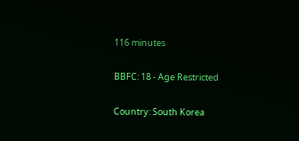116 minutes

BBFC: 18 - Age Restricted

Country: South Korea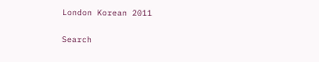London Korean 2011

Search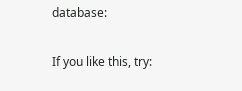database:

If you like this, try: